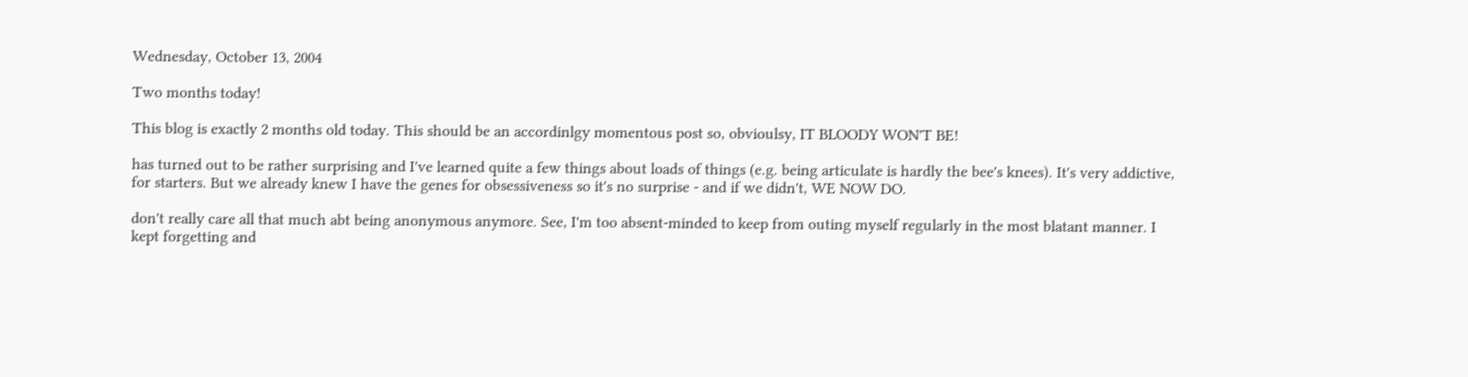Wednesday, October 13, 2004

Two months today!

This blog is exactly 2 months old today. This should be an accordinlgy momentous post so, obvioulsy, IT BLOODY WON'T BE!

has turned out to be rather surprising and I've learned quite a few things about loads of things (e.g. being articulate is hardly the bee's knees). It's very addictive, for starters. But we already knew I have the genes for obsessiveness so it's no surprise - and if we didn't, WE NOW DO.

don't really care all that much abt being anonymous anymore. See, I'm too absent-minded to keep from outing myself regularly in the most blatant manner. I kept forgetting and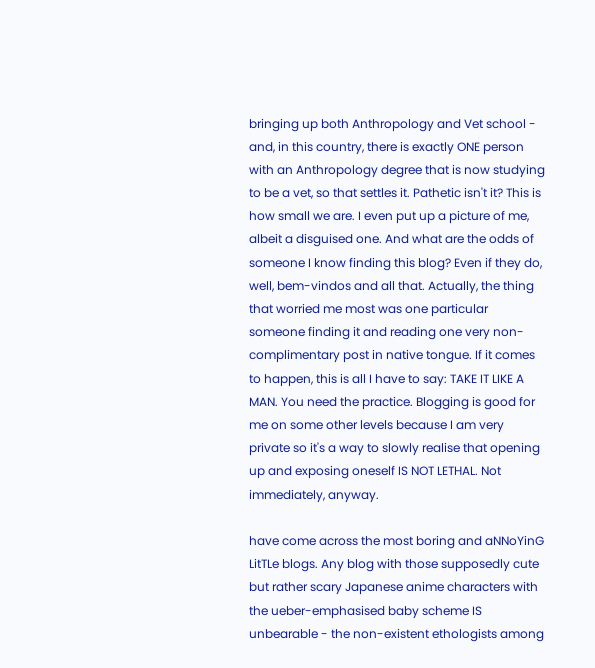bringing up both Anthropology and Vet school - and, in this country, there is exactly ONE person with an Anthropology degree that is now studying to be a vet, so that settles it. Pathetic isn't it? This is how small we are. I even put up a picture of me, albeit a disguised one. And what are the odds of someone I know finding this blog? Even if they do, well, bem-vindos and all that. Actually, the thing that worried me most was one particular someone finding it and reading one very non-complimentary post in native tongue. If it comes to happen, this is all I have to say: TAKE IT LIKE A MAN. You need the practice. Blogging is good for me on some other levels because I am very private so it's a way to slowly realise that opening up and exposing oneself IS NOT LETHAL. Not immediately, anyway.

have come across the most boring and aNNoYinG LitTLe blogs. Any blog with those supposedly cute but rather scary Japanese anime characters with the ueber-emphasised baby scheme IS unbearable - the non-existent ethologists among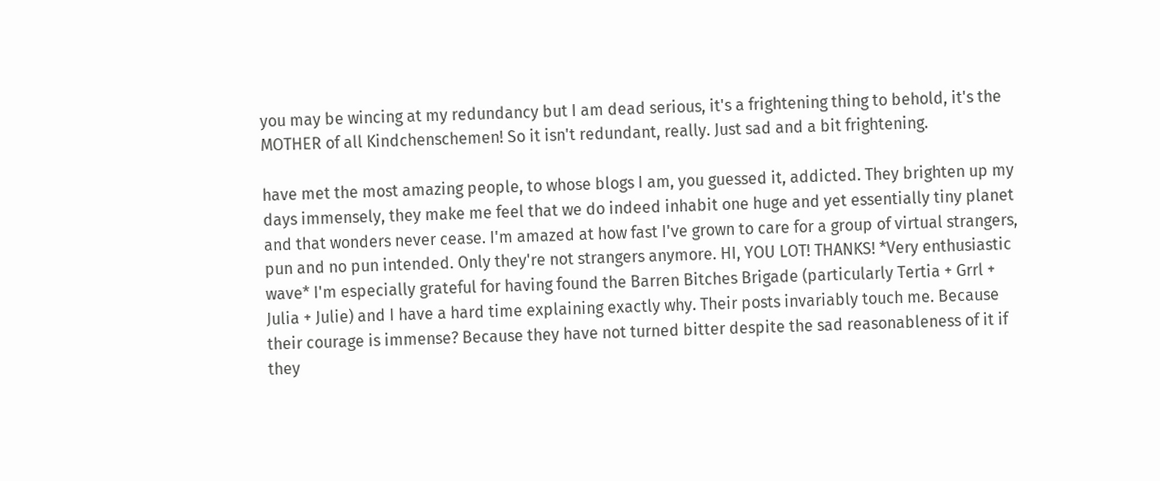you may be wincing at my redundancy but I am dead serious, it's a frightening thing to behold, it's the MOTHER of all Kindchenschemen! So it isn't redundant, really. Just sad and a bit frightening.

have met the most amazing people, to whose blogs I am, you guessed it, addicted. They brighten up my days immensely, they make me feel that we do indeed inhabit one huge and yet essentially tiny planet and that wonders never cease. I'm amazed at how fast I've grown to care for a group of virtual strangers, pun and no pun intended. Only they're not strangers anymore. HI, YOU LOT! THANKS! *Very enthusiastic wave* I'm especially grateful for having found the Barren Bitches Brigade (particularly Tertia + Grrl + Julia + Julie) and I have a hard time explaining exactly why. Their posts invariably touch me. Because their courage is immense? Because they have not turned bitter despite the sad reasonableness of it if they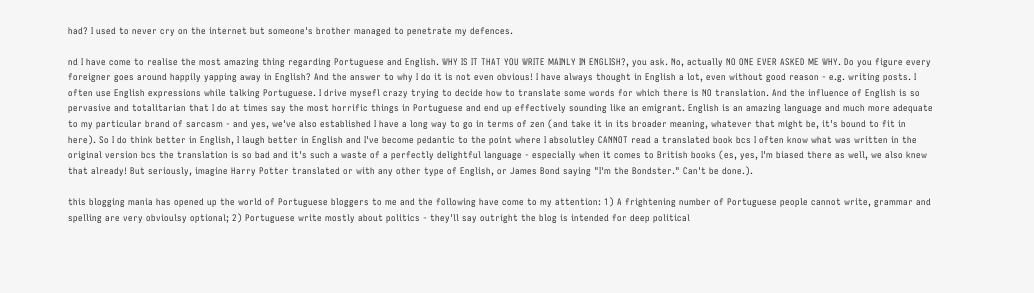had? I used to never cry on the internet but someone's brother managed to penetrate my defences.

nd I have come to realise the most amazing thing regarding Portuguese and English. WHY IS IT THAT YOU WRITE MAINLY IN ENGLISH?, you ask. No, actually NO ONE EVER ASKED ME WHY. Do you figure every foreigner goes around happily yapping away in English? And the answer to why I do it is not even obvious! I have always thought in English a lot, even without good reason - e.g. writing posts. I often use English expressions while talking Portuguese. I drive mysefl crazy trying to decide how to translate some words for which there is NO translation. And the influence of English is so pervasive and totalitarian that I do at times say the most horrific things in Portuguese and end up effectively sounding like an emigrant. English is an amazing language and much more adequate to my particular brand of sarcasm - and yes, we've also established I have a long way to go in terms of zen (and take it in its broader meaning, whatever that might be, it's bound to fit in here). So I do think better in English, I laugh better in English and I've become pedantic to the point where I absolutley CANNOT read a translated book bcs I often know what was written in the original version bcs the translation is so bad and it's such a waste of a perfectly delightful language - especially when it comes to British books (es, yes, I'm biased there as well, we also knew that already! But seriously, imagine Harry Potter translated or with any other type of English, or James Bond saying "I'm the Bondster." Can't be done.).

this blogging mania has opened up the world of Portuguese bloggers to me and the following have come to my attention: 1) A frightening number of Portuguese people cannot write, grammar and spelling are very obvioulsy optional; 2) Portuguese write mostly about politics - they'll say outright the blog is intended for deep political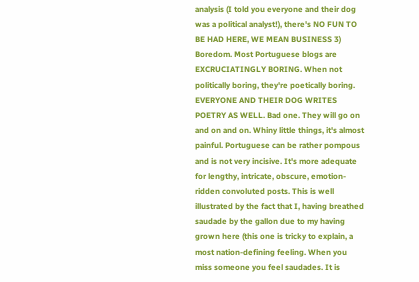analysis (I told you everyone and their dog was a political analyst!), there's NO FUN TO BE HAD HERE, WE MEAN BUSINESS 3) Boredom. Most Portuguese blogs are EXCRUCIATINGLY BORING. When not politically boring, they're poetically boring. EVERYONE AND THEIR DOG WRITES POETRY AS WELL. Bad one. They will go on and on and on. Whiny little things, it's almost painful. Portuguese can be rather pompous and is not very incisive. It's more adequate for lengthy, intricate, obscure, emotion-ridden convoluted posts. This is well illustrated by the fact that I, having breathed saudade by the gallon due to my having grown here (this one is tricky to explain, a most nation-defining feeling. When you miss someone you feel saudades. It is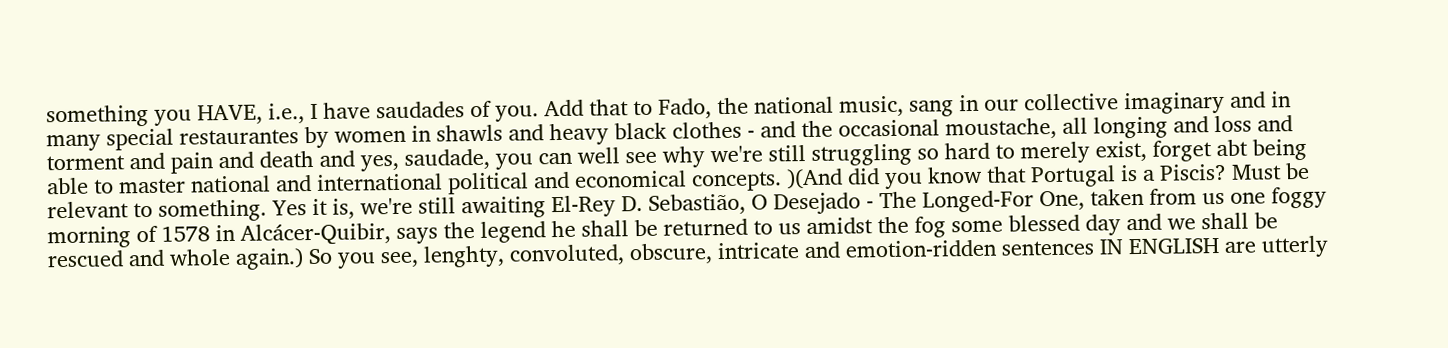something you HAVE, i.e., I have saudades of you. Add that to Fado, the national music, sang in our collective imaginary and in many special restaurantes by women in shawls and heavy black clothes - and the occasional moustache, all longing and loss and torment and pain and death and yes, saudade, you can well see why we're still struggling so hard to merely exist, forget abt being able to master national and international political and economical concepts. )(And did you know that Portugal is a Piscis? Must be relevant to something. Yes it is, we're still awaiting El-Rey D. Sebastião, O Desejado - The Longed-For One, taken from us one foggy morning of 1578 in Alcácer-Quibir, says the legend he shall be returned to us amidst the fog some blessed day and we shall be rescued and whole again.) So you see, lenghty, convoluted, obscure, intricate and emotion-ridden sentences IN ENGLISH are utterly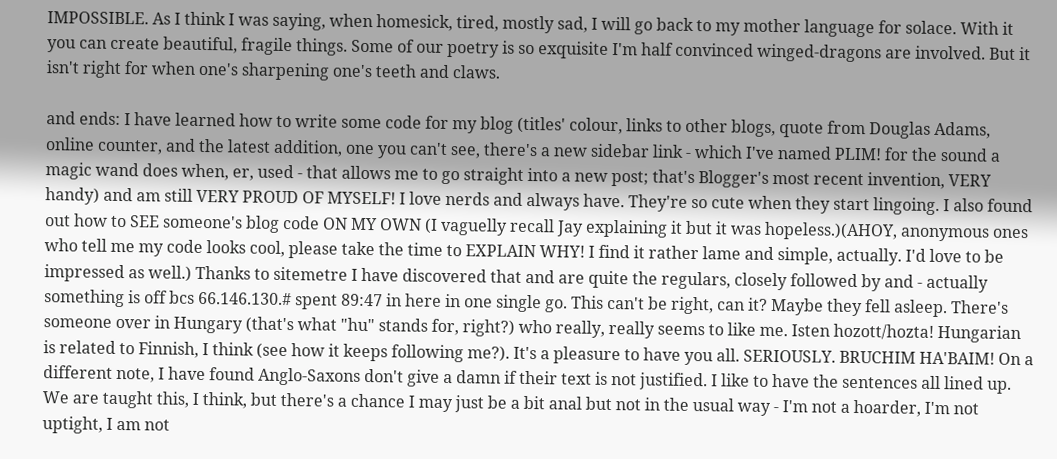IMPOSSIBLE. As I think I was saying, when homesick, tired, mostly sad, I will go back to my mother language for solace. With it you can create beautiful, fragile things. Some of our poetry is so exquisite I'm half convinced winged-dragons are involved. But it isn't right for when one's sharpening one's teeth and claws.

and ends: I have learned how to write some code for my blog (titles' colour, links to other blogs, quote from Douglas Adams, online counter, and the latest addition, one you can't see, there's a new sidebar link - which I've named PLIM! for the sound a magic wand does when, er, used - that allows me to go straight into a new post; that's Blogger's most recent invention, VERY handy) and am still VERY PROUD OF MYSELF! I love nerds and always have. They're so cute when they start lingoing. I also found out how to SEE someone's blog code ON MY OWN (I vaguelly recall Jay explaining it but it was hopeless.)(AHOY, anonymous ones who tell me my code looks cool, please take the time to EXPLAIN WHY! I find it rather lame and simple, actually. I'd love to be impressed as well.) Thanks to sitemetre I have discovered that and are quite the regulars, closely followed by and - actually something is off bcs 66.146.130.# spent 89:47 in here in one single go. This can't be right, can it? Maybe they fell asleep. There's someone over in Hungary (that's what "hu" stands for, right?) who really, really seems to like me. Isten hozott/hozta! Hungarian is related to Finnish, I think (see how it keeps following me?). It's a pleasure to have you all. SERIOUSLY. BRUCHIM HA'BAIM! On a different note, I have found Anglo-Saxons don't give a damn if their text is not justified. I like to have the sentences all lined up. We are taught this, I think, but there's a chance I may just be a bit anal but not in the usual way - I'm not a hoarder, I'm not uptight, I am not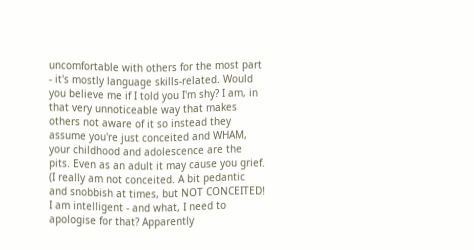uncomfortable with others for the most part - it's mostly language skills-related. Would you believe me if I told you I'm shy? I am, in that very unnoticeable way that makes others not aware of it so instead they assume you're just conceited and WHAM, your childhood and adolescence are the pits. Even as an adult it may cause you grief. (I really am not conceited. A bit pedantic and snobbish at times, but NOT CONCEITED! I am intelligent - and what, I need to apologise for that? Apparently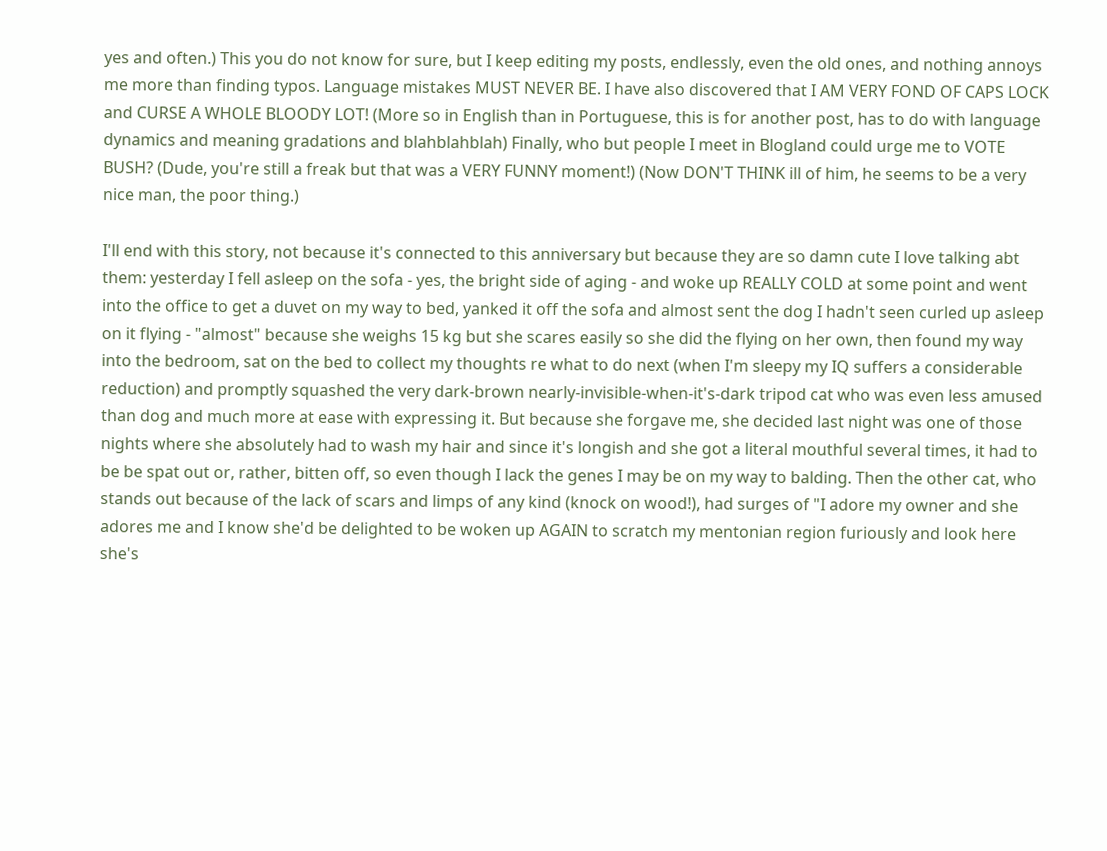yes and often.) This you do not know for sure, but I keep editing my posts, endlessly, even the old ones, and nothing annoys me more than finding typos. Language mistakes MUST NEVER BE. I have also discovered that I AM VERY FOND OF CAPS LOCK and CURSE A WHOLE BLOODY LOT! (More so in English than in Portuguese, this is for another post, has to do with language dynamics and meaning gradations and blahblahblah) Finally, who but people I meet in Blogland could urge me to VOTE BUSH? (Dude, you're still a freak but that was a VERY FUNNY moment!) (Now DON'T THINK ill of him, he seems to be a very nice man, the poor thing.)

I'll end with this story, not because it's connected to this anniversary but because they are so damn cute I love talking abt them: yesterday I fell asleep on the sofa - yes, the bright side of aging - and woke up REALLY COLD at some point and went into the office to get a duvet on my way to bed, yanked it off the sofa and almost sent the dog I hadn't seen curled up asleep on it flying - "almost" because she weighs 15 kg but she scares easily so she did the flying on her own, then found my way into the bedroom, sat on the bed to collect my thoughts re what to do next (when I'm sleepy my IQ suffers a considerable reduction) and promptly squashed the very dark-brown nearly-invisible-when-it's-dark tripod cat who was even less amused than dog and much more at ease with expressing it. But because she forgave me, she decided last night was one of those nights where she absolutely had to wash my hair and since it's longish and she got a literal mouthful several times, it had to be be spat out or, rather, bitten off, so even though I lack the genes I may be on my way to balding. Then the other cat, who stands out because of the lack of scars and limps of any kind (knock on wood!), had surges of "I adore my owner and she adores me and I know she'd be delighted to be woken up AGAIN to scratch my mentonian region furiously and look here she's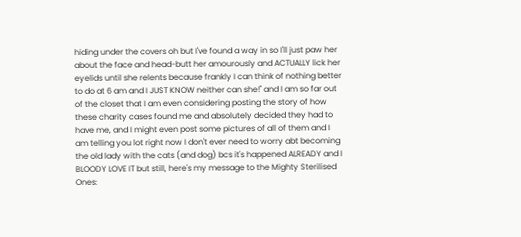hiding under the covers oh but I've found a way in so I'll just paw her about the face and head-butt her amourously and ACTUALLY lick her eyelids until she relents because frankly I can think of nothing better to do at 6 am and I JUST KNOW neither can she!" and I am so far out of the closet that I am even considering posting the story of how these charity cases found me and absolutely decided they had to have me, and I might even post some pictures of all of them and I am telling you lot right now I don't ever need to worry abt becoming the old lady with the cats (and dog) bcs it's happened ALREADY and I BLOODY LOVE IT but still, here's my message to the Mighty Sterilised Ones: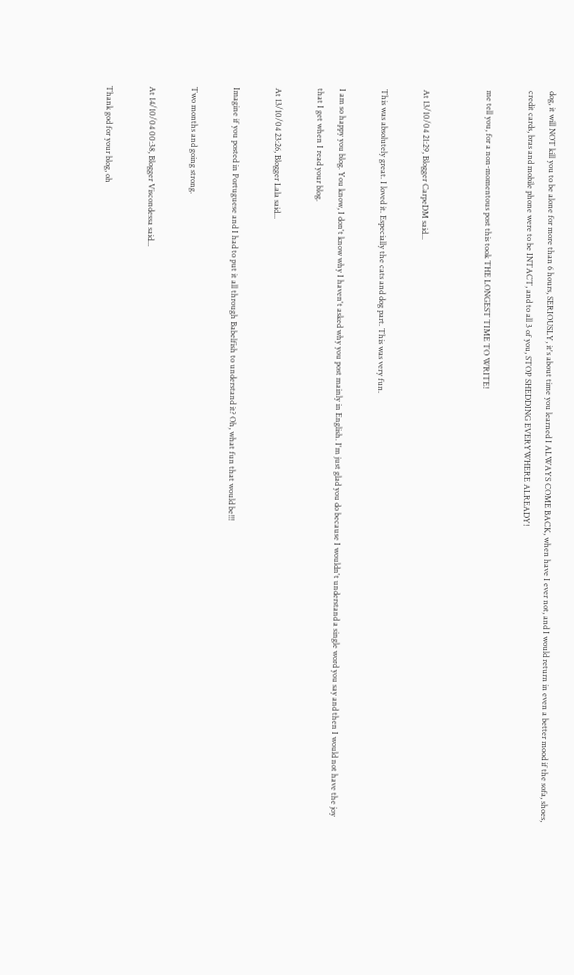dog, it will NOT kill you to be alone for more than 6 hours, SERIOUSLY, it's about time you learned I ALWAYS COME BACK, when have I ever not, and I would return in even a better mood if the sofa, shoes, credit cards, bras and mobile phone were to be INTACT, and to all 3 of you, STOP SHEDDING EVERYWHERE ALREADY!

me tell you, for a non-momentous post this took THE LONGEST TIME TO WRITE!


At 13/10/04 21:29, Blogger CarpeDM said...

This was absolutely great. I loved it. Especially the cats and dog part. This was very fun.

I am so happy you blog. You know, I don't know why I haven't asked why you post mainly in English. I'm just glad you do because I wouldn't understand a single word you say and then I would not have the joy that I get when I read your blog.

At 13/10/04 23:26, Blogger Lala said...

Imagine if you posted in Portuguese and I had to put it all through Babelfish to understand it? Oh, what fun that would be!!!

Two months and going strong.

At 14/10/04 00:38, Blogger Viscondessa said...

Thank god for your blog, oh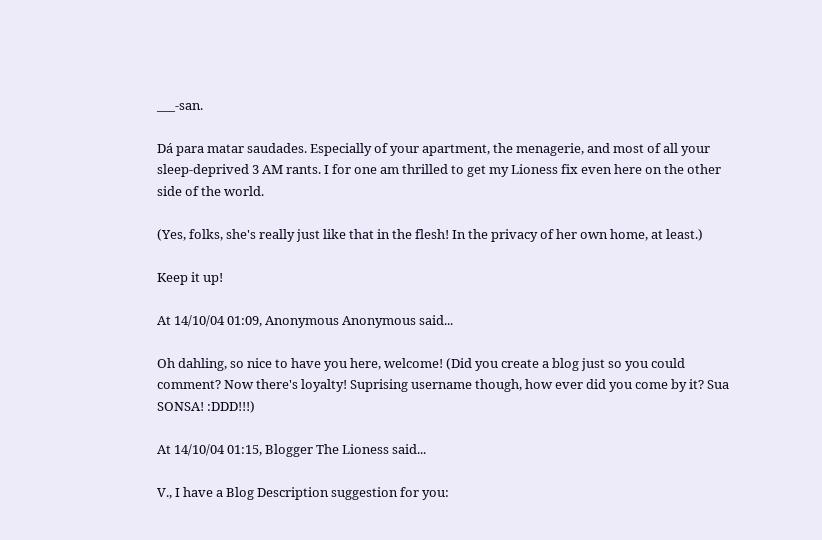___-san.

Dá para matar saudades. Especially of your apartment, the menagerie, and most of all your sleep-deprived 3 AM rants. I for one am thrilled to get my Lioness fix even here on the other side of the world.

(Yes, folks, she's really just like that in the flesh! In the privacy of her own home, at least.)

Keep it up!

At 14/10/04 01:09, Anonymous Anonymous said...

Oh dahling, so nice to have you here, welcome! (Did you create a blog just so you could comment? Now there's loyalty! Suprising username though, how ever did you come by it? Sua SONSA! :DDD!!!)

At 14/10/04 01:15, Blogger The Lioness said...

V., I have a Blog Description suggestion for you: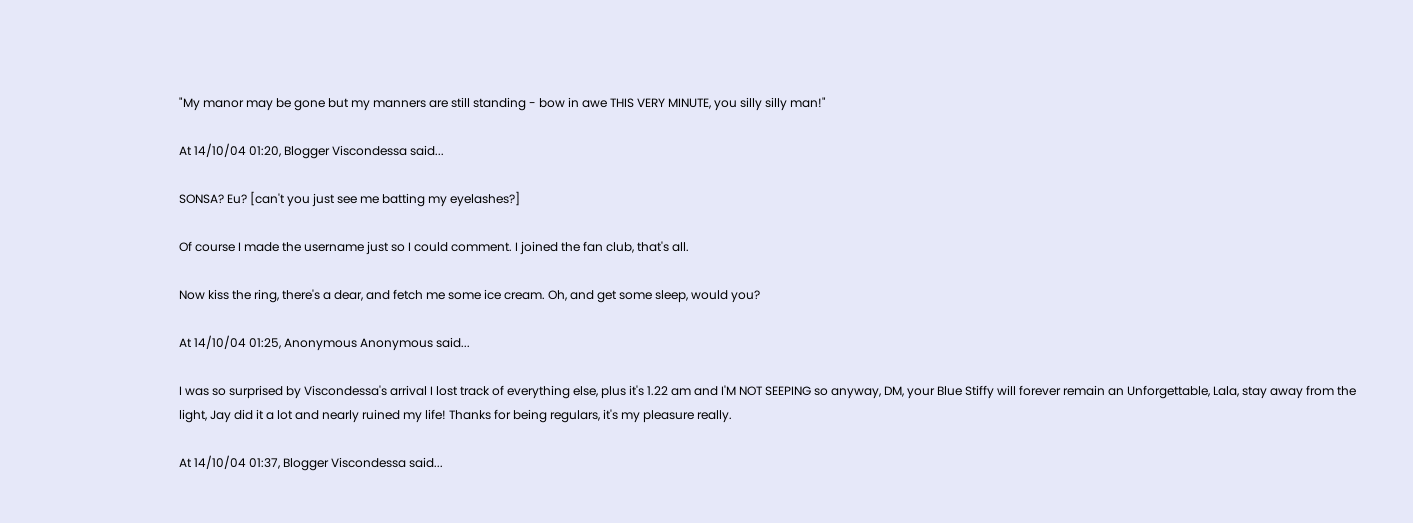"My manor may be gone but my manners are still standing - bow in awe THIS VERY MINUTE, you silly silly man!"

At 14/10/04 01:20, Blogger Viscondessa said...

SONSA? Eu? [can't you just see me batting my eyelashes?]

Of course I made the username just so I could comment. I joined the fan club, that's all.

Now kiss the ring, there's a dear, and fetch me some ice cream. Oh, and get some sleep, would you?

At 14/10/04 01:25, Anonymous Anonymous said...

I was so surprised by Viscondessa's arrival I lost track of everything else, plus it's 1.22 am and I'M NOT SEEPING so anyway, DM, your Blue Stiffy will forever remain an Unforgettable, Lala, stay away from the light, Jay did it a lot and nearly ruined my life! Thanks for being regulars, it's my pleasure really.

At 14/10/04 01:37, Blogger Viscondessa said...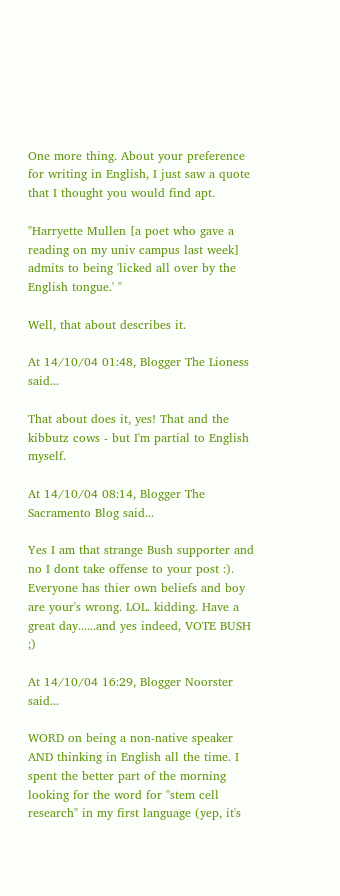One more thing. About your preference for writing in English, I just saw a quote that I thought you would find apt.

"Harryette Mullen [a poet who gave a reading on my univ campus last week] admits to being 'licked all over by the English tongue.' "

Well, that about describes it.

At 14/10/04 01:48, Blogger The Lioness said...

That about does it, yes! That and the kibbutz cows - but I'm partial to English myself.

At 14/10/04 08:14, Blogger The Sacramento Blog said...

Yes I am that strange Bush supporter and no I dont take offense to your post :). Everyone has thier own beliefs and boy are your's wrong. LOL. kidding. Have a great day......and yes indeed, VOTE BUSH ;)

At 14/10/04 16:29, Blogger Noorster said...

WORD on being a non-native speaker AND thinking in English all the time. I spent the better part of the morning looking for the word for "stem cell research" in my first language (yep, it's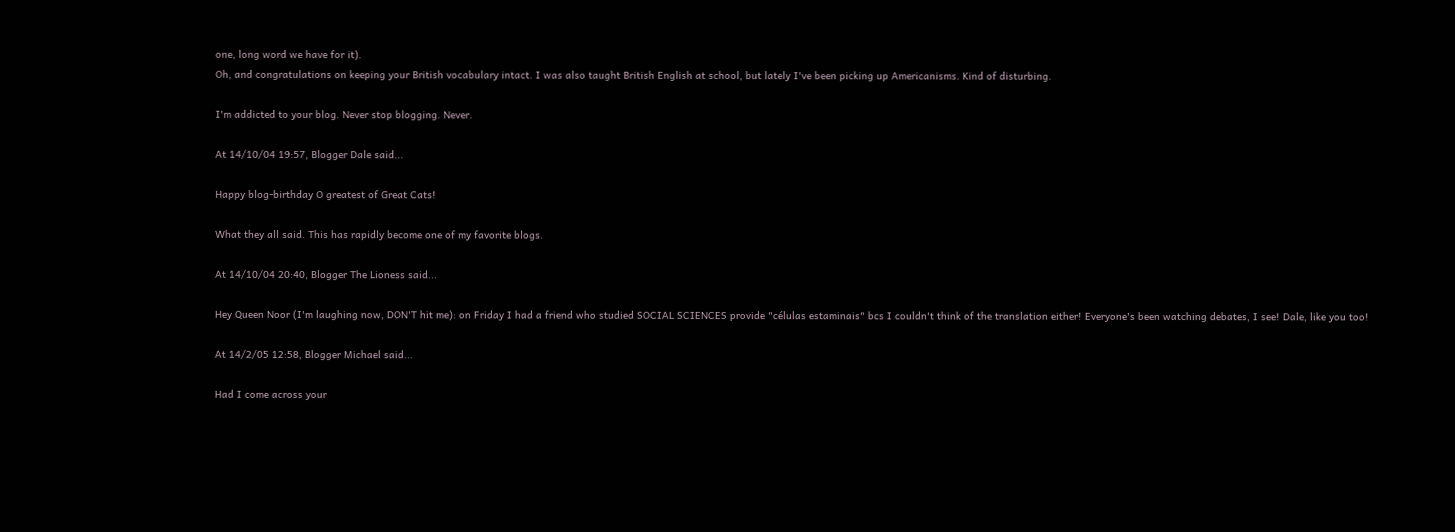one, long word we have for it).
Oh, and congratulations on keeping your British vocabulary intact. I was also taught British English at school, but lately I've been picking up Americanisms. Kind of disturbing.

I'm addicted to your blog. Never stop blogging. Never.

At 14/10/04 19:57, Blogger Dale said...

Happy blog-birthday O greatest of Great Cats!

What they all said. This has rapidly become one of my favorite blogs.

At 14/10/04 20:40, Blogger The Lioness said...

Hey Queen Noor (I'm laughing now, DON'T hit me): on Friday I had a friend who studied SOCIAL SCIENCES provide "células estaminais" bcs I couldn't think of the translation either! Everyone's been watching debates, I see! Dale, like you too!

At 14/2/05 12:58, Blogger Michael said...

Had I come across your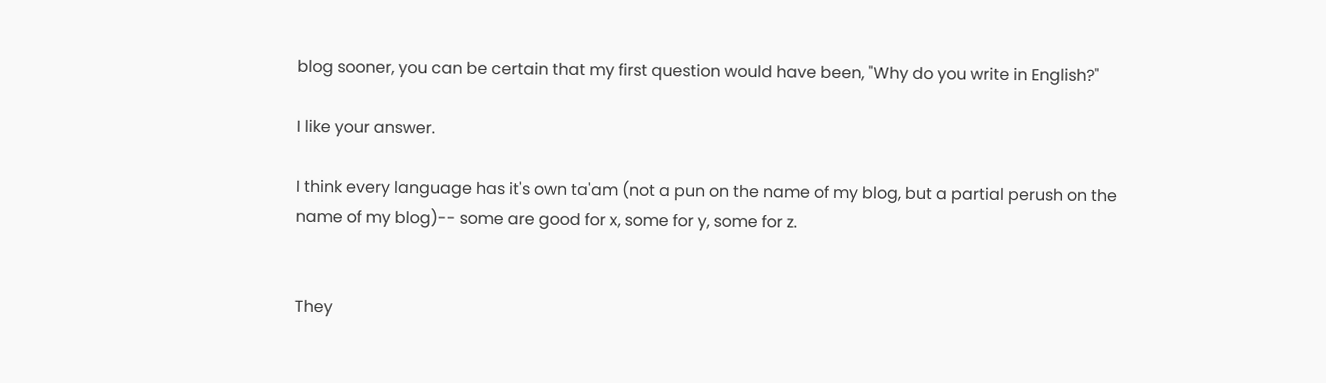blog sooner, you can be certain that my first question would have been, "Why do you write in English?"

I like your answer.

I think every language has it's own ta'am (not a pun on the name of my blog, but a partial perush on the name of my blog)-- some are good for x, some for y, some for z.


They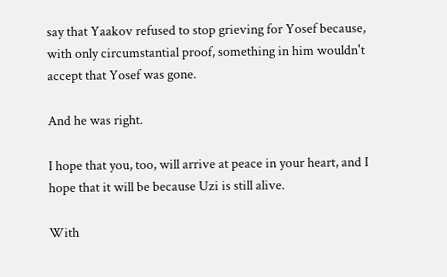say that Yaakov refused to stop grieving for Yosef because, with only circumstantial proof, something in him wouldn't accept that Yosef was gone.

And he was right.

I hope that you, too, will arrive at peace in your heart, and I hope that it will be because Uzi is still alive.

With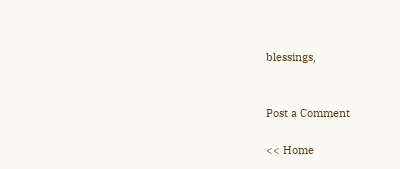blessings,


Post a Comment

<< Home